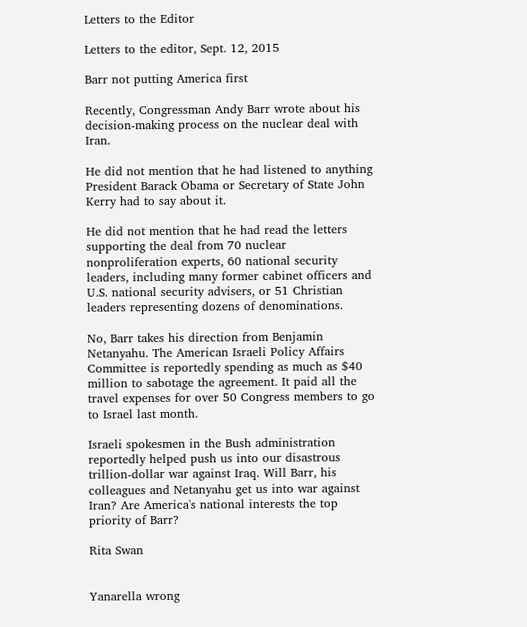Letters to the Editor

Letters to the editor, Sept. 12, 2015

Barr not putting America first

Recently, Congressman Andy Barr wrote about his decision-making process on the nuclear deal with Iran.

He did not mention that he had listened to anything President Barack Obama or Secretary of State John Kerry had to say about it.

He did not mention that he had read the letters supporting the deal from 70 nuclear nonproliferation experts, 60 national security leaders, including many former cabinet officers and U.S. national security advisers, or 51 Christian leaders representing dozens of denominations.

No, Barr takes his direction from Benjamin Netanyahu. The American Israeli Policy Affairs Committee is reportedly spending as much as $40 million to sabotage the agreement. It paid all the travel expenses for over 50 Congress members to go to Israel last month.

Israeli spokesmen in the Bush administration reportedly helped push us into our disastrous trillion-dollar war against Iraq. Will Barr, his colleagues and Netanyahu get us into war against Iran? Are America's national interests the top priority of Barr?

Rita Swan


Yanarella wrong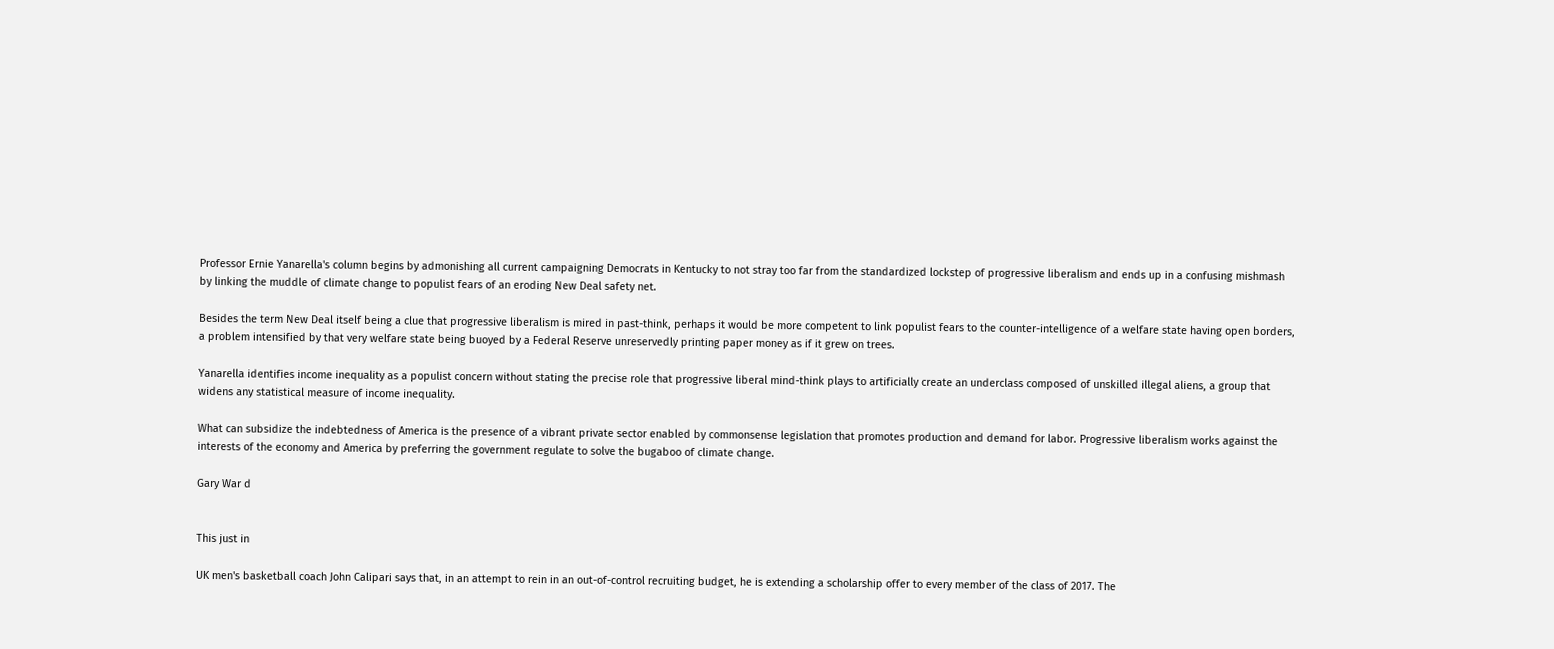Professor Ernie Yanarella's column begins by admonishing all current campaigning Democrats in Kentucky to not stray too far from the standardized lockstep of progressive liberalism and ends up in a confusing mishmash by linking the muddle of climate change to populist fears of an eroding New Deal safety net.

Besides the term New Deal itself being a clue that progressive liberalism is mired in past-think, perhaps it would be more competent to link populist fears to the counter-intelligence of a welfare state having open borders, a problem intensified by that very welfare state being buoyed by a Federal Reserve unreservedly printing paper money as if it grew on trees.

Yanarella identifies income inequality as a populist concern without stating the precise role that progressive liberal mind-think plays to artificially create an underclass composed of unskilled illegal aliens, a group that widens any statistical measure of income inequality.

What can subsidize the indebtedness of America is the presence of a vibrant private sector enabled by commonsense legislation that promotes production and demand for labor. Progressive liberalism works against the interests of the economy and America by preferring the government regulate to solve the bugaboo of climate change.

Gary War d


This just in

UK men's basketball coach John Calipari says that, in an attempt to rein in an out-of-control recruiting budget, he is extending a scholarship offer to every member of the class of 2017. The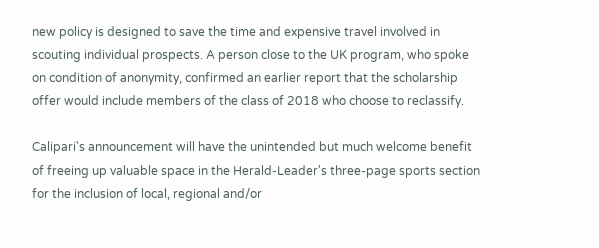new policy is designed to save the time and expensive travel involved in scouting individual prospects. A person close to the UK program, who spoke on condition of anonymity, confirmed an earlier report that the scholarship offer would include members of the class of 2018 who choose to reclassify.

Calipari's announcement will have the unintended but much welcome benefit of freeing up valuable space in the Herald-Leader's three-page sports section for the inclusion of local, regional and/or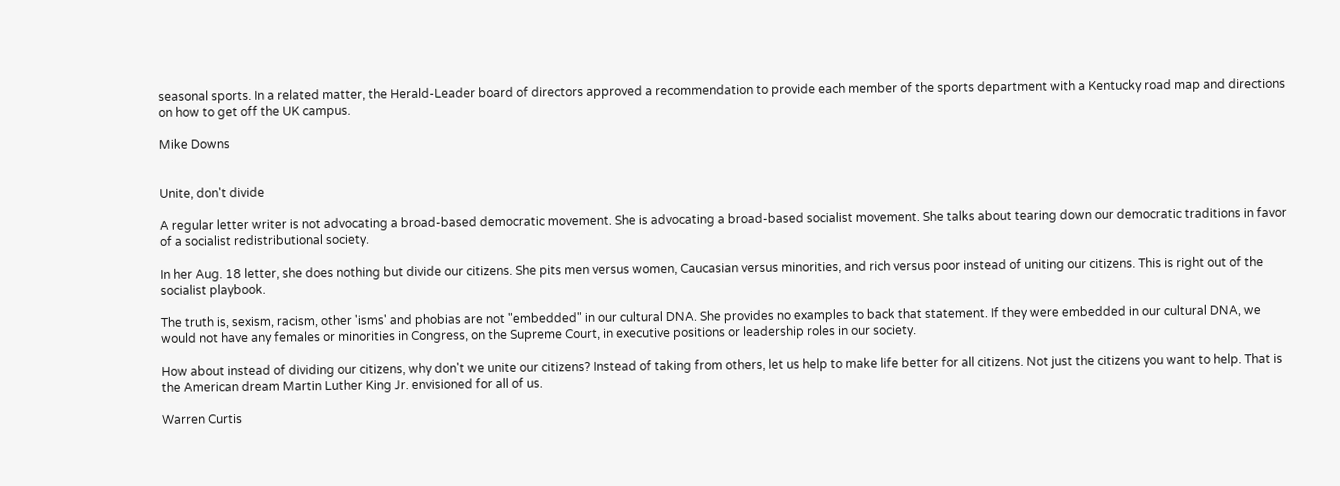seasonal sports. In a related matter, the Herald-Leader board of directors approved a recommendation to provide each member of the sports department with a Kentucky road map and directions on how to get off the UK campus.

Mike Downs


Unite, don't divide

A regular letter writer is not advocating a broad-based democratic movement. She is advocating a broad-based socialist movement. She talks about tearing down our democratic traditions in favor of a socialist redistributional society.

In her Aug. 18 letter, she does nothing but divide our citizens. She pits men versus women, Caucasian versus minorities, and rich versus poor instead of uniting our citizens. This is right out of the socialist playbook.

The truth is, sexism, racism, other 'isms' and phobias are not "embedded" in our cultural DNA. She provides no examples to back that statement. If they were embedded in our cultural DNA, we would not have any females or minorities in Congress, on the Supreme Court, in executive positions or leadership roles in our society.

How about instead of dividing our citizens, why don't we unite our citizens? Instead of taking from others, let us help to make life better for all citizens. Not just the citizens you want to help. That is the American dream Martin Luther King Jr. envisioned for all of us.

Warren Curtis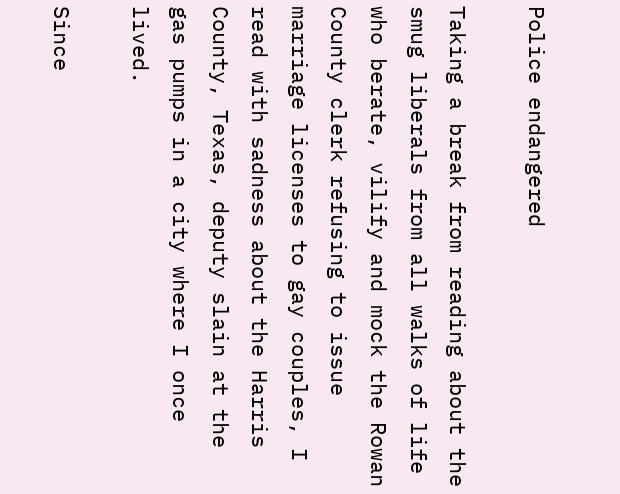Police endangered

Taking a break from reading about the smug liberals from all walks of life who berate, vilify and mock the Rowan County clerk refusing to issue marriage licenses to gay couples, I read with sadness about the Harris County, Texas, deputy slain at the gas pumps in a city where I once lived.

Since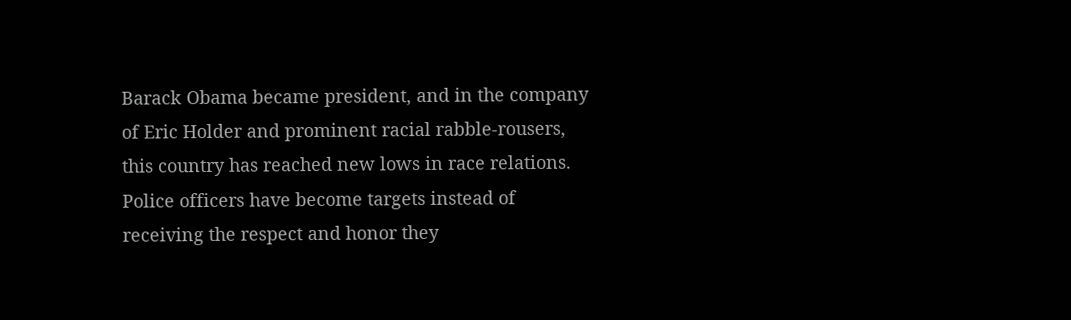Barack Obama became president, and in the company of Eric Holder and prominent racial rabble-rousers, this country has reached new lows in race relations. Police officers have become targets instead of receiving the respect and honor they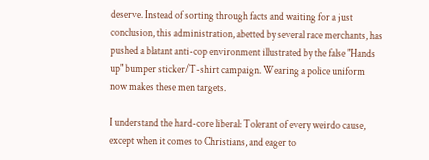deserve. Instead of sorting through facts and waiting for a just conclusion, this administration, abetted by several race merchants, has pushed a blatant anti-cop environment illustrated by the false "Hands up" bumper sticker/T-shirt campaign. Wearing a police uniform now makes these men targets.

I understand the hard-core liberal: Tolerant of every weirdo cause, except when it comes to Christians, and eager to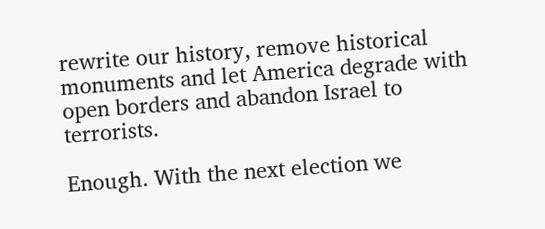rewrite our history, remove historical monuments and let America degrade with open borders and abandon Israel to terrorists.

Enough. With the next election we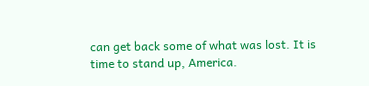can get back some of what was lost. It is time to stand up, America.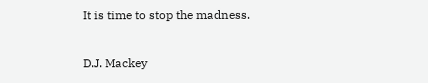It is time to stop the madness.

D.J. Mackey